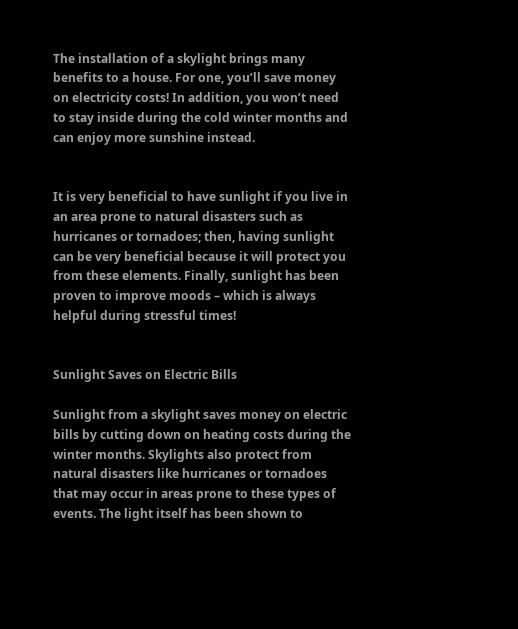The installation of a skylight brings many benefits to a house. For one, you’ll save money on electricity costs! In addition, you won’t need to stay inside during the cold winter months and can enjoy more sunshine instead.


It is very beneficial to have sunlight if you live in an area prone to natural disasters such as hurricanes or tornadoes; then, having sunlight can be very beneficial because it will protect you from these elements. Finally, sunlight has been proven to improve moods – which is always helpful during stressful times!


Sunlight Saves on Electric Bills

Sunlight from a skylight saves money on electric bills by cutting down on heating costs during the winter months. Skylights also protect from natural disasters like hurricanes or tornadoes that may occur in areas prone to these types of events. The light itself has been shown to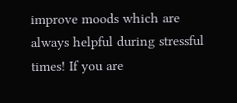improve moods which are always helpful during stressful times! If you are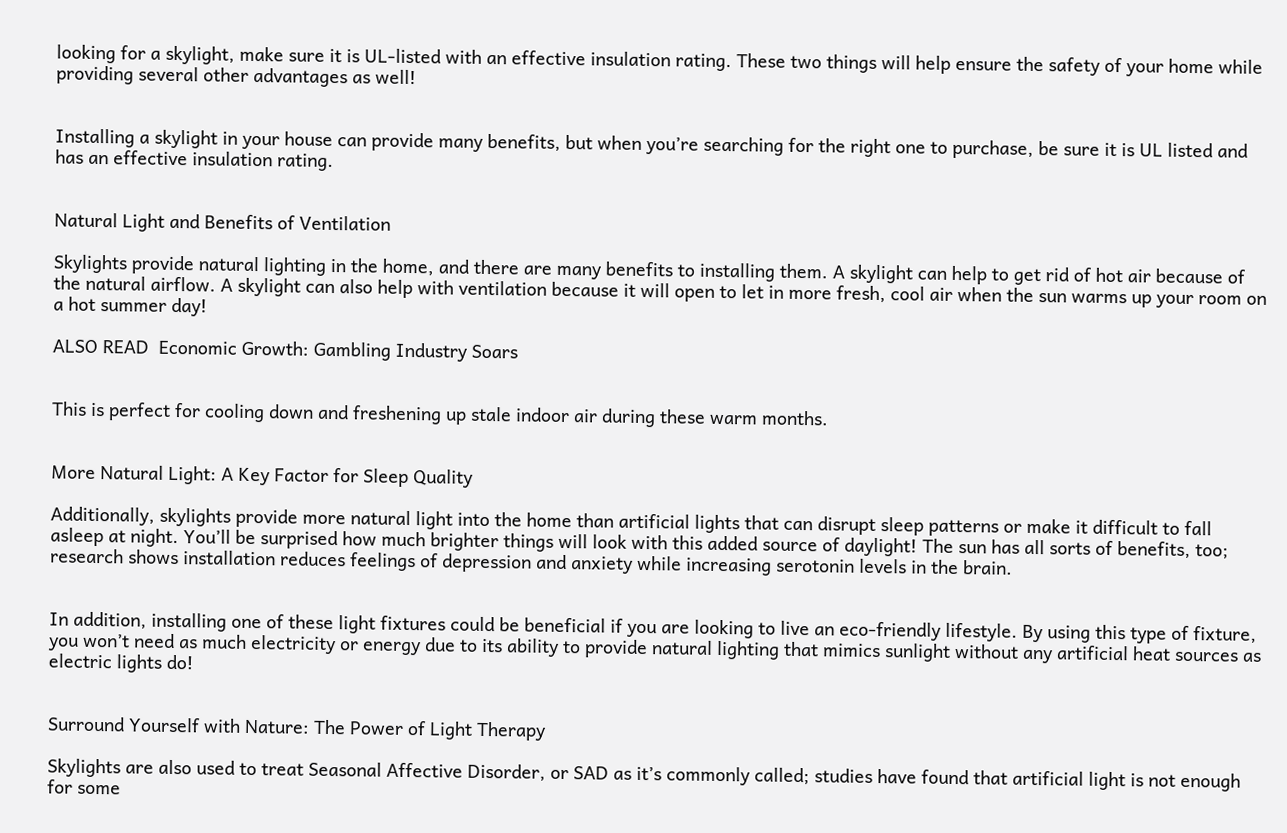looking for a skylight, make sure it is UL-listed with an effective insulation rating. These two things will help ensure the safety of your home while providing several other advantages as well!


Installing a skylight in your house can provide many benefits, but when you’re searching for the right one to purchase, be sure it is UL listed and has an effective insulation rating.


Natural Light and Benefits of Ventilation

Skylights provide natural lighting in the home, and there are many benefits to installing them. A skylight can help to get rid of hot air because of the natural airflow. A skylight can also help with ventilation because it will open to let in more fresh, cool air when the sun warms up your room on a hot summer day!

ALSO READ  Economic Growth: Gambling Industry Soars


This is perfect for cooling down and freshening up stale indoor air during these warm months.


More Natural Light: A Key Factor for Sleep Quality

Additionally, skylights provide more natural light into the home than artificial lights that can disrupt sleep patterns or make it difficult to fall asleep at night. You’ll be surprised how much brighter things will look with this added source of daylight! The sun has all sorts of benefits, too; research shows installation reduces feelings of depression and anxiety while increasing serotonin levels in the brain.


In addition, installing one of these light fixtures could be beneficial if you are looking to live an eco-friendly lifestyle. By using this type of fixture, you won’t need as much electricity or energy due to its ability to provide natural lighting that mimics sunlight without any artificial heat sources as electric lights do!


Surround Yourself with Nature: The Power of Light Therapy

Skylights are also used to treat Seasonal Affective Disorder, or SAD as it’s commonly called; studies have found that artificial light is not enough for some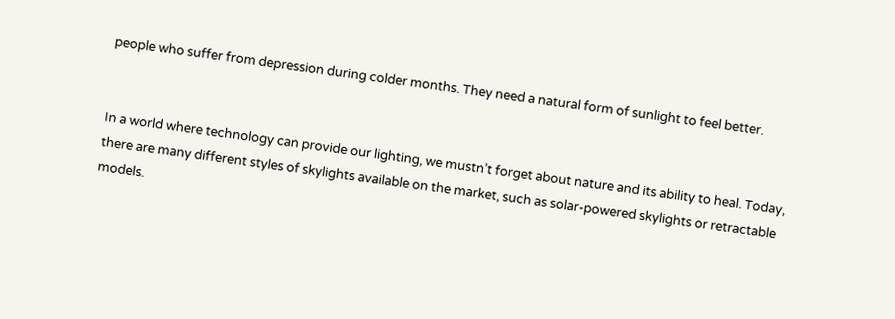people who suffer from depression during colder months. They need a natural form of sunlight to feel better.


In a world where technology can provide our lighting, we mustn’t forget about nature and its ability to heal. Today, there are many different styles of skylights available on the market, such as solar-powered skylights or retractable models.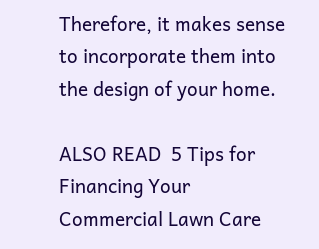Therefore, it makes sense to incorporate them into the design of your home.

ALSO READ  5 Tips for Financing Your Commercial Lawn Care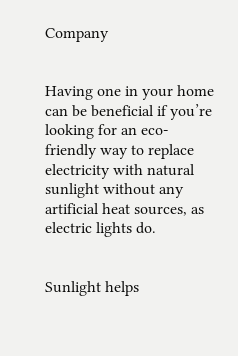Company


Having one in your home can be beneficial if you’re looking for an eco-friendly way to replace electricity with natural sunlight without any artificial heat sources, as electric lights do.


Sunlight helps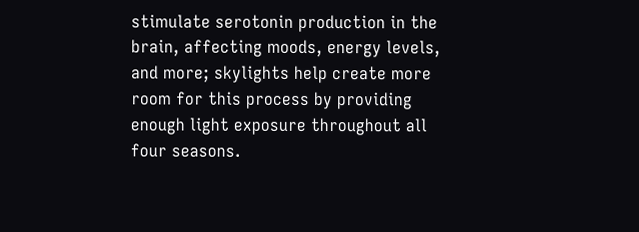stimulate serotonin production in the brain, affecting moods, energy levels, and more; skylights help create more room for this process by providing enough light exposure throughout all four seasons.